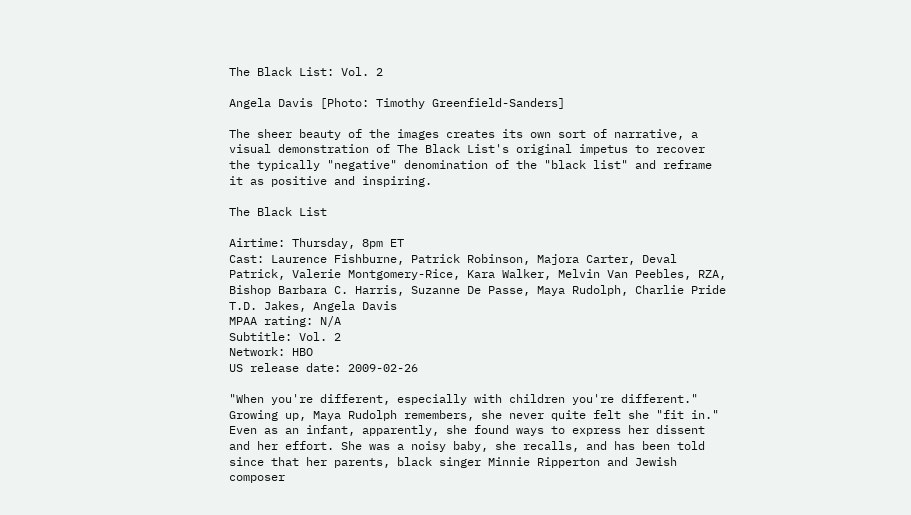The Black List: Vol. 2

Angela Davis [Photo: Timothy Greenfield-Sanders]

The sheer beauty of the images creates its own sort of narrative, a visual demonstration of The Black List's original impetus to recover the typically "negative" denomination of the "black list" and reframe it as positive and inspiring.

The Black List

Airtime: Thursday, 8pm ET
Cast: Laurence Fishburne, Patrick Robinson, Majora Carter, Deval Patrick, Valerie Montgomery-Rice, Kara Walker, Melvin Van Peebles, RZA, Bishop Barbara C. Harris, Suzanne De Passe, Maya Rudolph, Charlie Pride T.D. Jakes, Angela Davis
MPAA rating: N/A
Subtitle: Vol. 2
Network: HBO
US release date: 2009-02-26

"When you're different, especially with children you're different." Growing up, Maya Rudolph remembers, she never quite felt she "fit in." Even as an infant, apparently, she found ways to express her dissent and her effort. She was a noisy baby, she recalls, and has been told since that her parents, black singer Minnie Ripperton and Jewish composer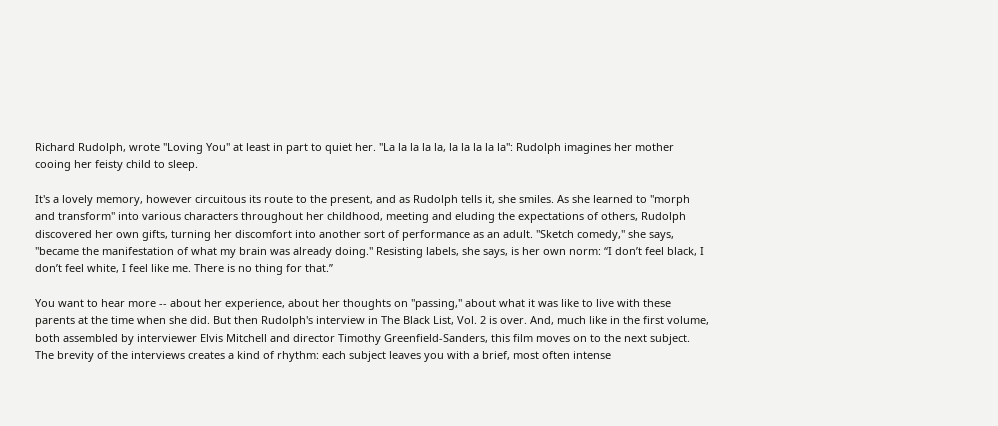Richard Rudolph, wrote "Loving You" at least in part to quiet her. "La la la la la, la la la la la": Rudolph imagines her mother cooing her feisty child to sleep.

It's a lovely memory, however circuitous its route to the present, and as Rudolph tells it, she smiles. As she learned to "morph and transform" into various characters throughout her childhood, meeting and eluding the expectations of others, Rudolph discovered her own gifts, turning her discomfort into another sort of performance as an adult. "Sketch comedy," she says, "became the manifestation of what my brain was already doing." Resisting labels, she says, is her own norm: “I don’t feel black, I don’t feel white, I feel like me. There is no thing for that.”

You want to hear more -- about her experience, about her thoughts on "passing," about what it was like to live with these parents at the time when she did. But then Rudolph's interview in The Black List, Vol. 2 is over. And, much like in the first volume, both assembled by interviewer Elvis Mitchell and director Timothy Greenfield-Sanders, this film moves on to the next subject. The brevity of the interviews creates a kind of rhythm: each subject leaves you with a brief, most often intense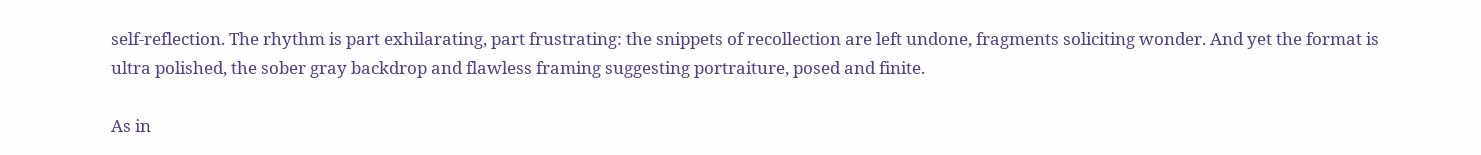self-reflection. The rhythm is part exhilarating, part frustrating: the snippets of recollection are left undone, fragments soliciting wonder. And yet the format is ultra polished, the sober gray backdrop and flawless framing suggesting portraiture, posed and finite.

As in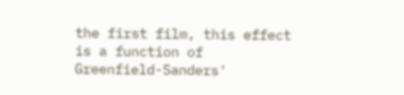the first film, this effect is a function of Greenfield-Sanders'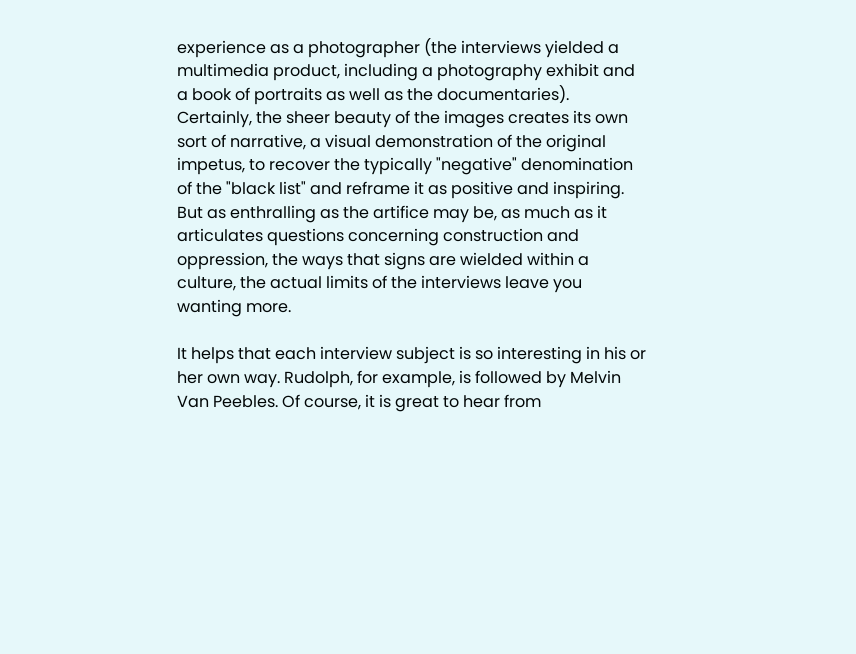experience as a photographer (the interviews yielded a multimedia product, including a photography exhibit and a book of portraits as well as the documentaries). Certainly, the sheer beauty of the images creates its own sort of narrative, a visual demonstration of the original impetus, to recover the typically "negative" denomination of the "black list" and reframe it as positive and inspiring. But as enthralling as the artifice may be, as much as it articulates questions concerning construction and oppression, the ways that signs are wielded within a culture, the actual limits of the interviews leave you wanting more.

It helps that each interview subject is so interesting in his or her own way. Rudolph, for example, is followed by Melvin Van Peebles. Of course, it is great to hear from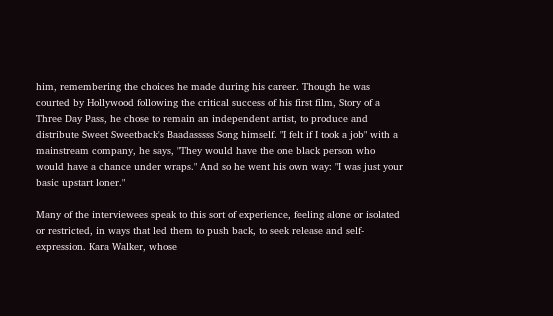him, remembering the choices he made during his career. Though he was courted by Hollywood following the critical success of his first film, Story of a Three Day Pass, he chose to remain an independent artist, to produce and distribute Sweet Sweetback's Baadasssss Song himself. "I felt if I took a job" with a mainstream company, he says, "They would have the one black person who would have a chance under wraps." And so he went his own way: "I was just your basic upstart loner."

Many of the interviewees speak to this sort of experience, feeling alone or isolated or restricted, in ways that led them to push back, to seek release and self-expression. Kara Walker, whose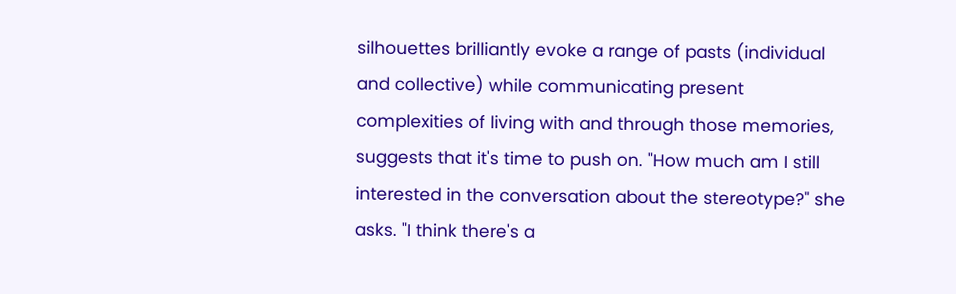silhouettes brilliantly evoke a range of pasts (individual and collective) while communicating present complexities of living with and through those memories, suggests that it's time to push on. "How much am I still interested in the conversation about the stereotype?" she asks. "I think there's a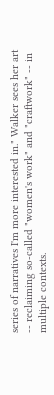series of narratives I'm more interested in." Walker sees her art -- reclaiming so-called "women's work" and "craftwork" -- in multiple contexts.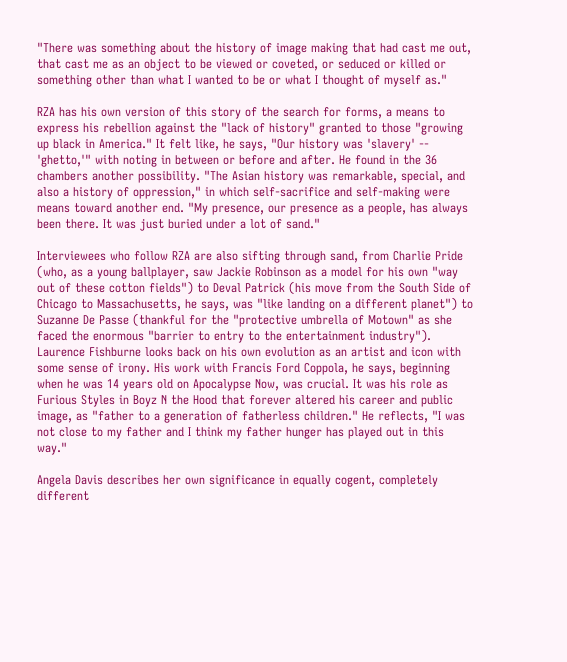"There was something about the history of image making that had cast me out, that cast me as an object to be viewed or coveted, or seduced or killed or something other than what I wanted to be or what I thought of myself as."

RZA has his own version of this story of the search for forms, a means to express his rebellion against the "lack of history" granted to those "growing up black in America." It felt like, he says, "Our history was 'slavery' -- 'ghetto,'" with noting in between or before and after. He found in the 36 chambers another possibility. "The Asian history was remarkable, special, and also a history of oppression," in which self-sacrifice and self-making were means toward another end. "My presence, our presence as a people, has always been there. It was just buried under a lot of sand."

Interviewees who follow RZA are also sifting through sand, from Charlie Pride (who, as a young ballplayer, saw Jackie Robinson as a model for his own "way out of these cotton fields") to Deval Patrick (his move from the South Side of Chicago to Massachusetts, he says, was "like landing on a different planet") to Suzanne De Passe (thankful for the "protective umbrella of Motown" as she faced the enormous "barrier to entry to the entertainment industry"). Laurence Fishburne looks back on his own evolution as an artist and icon with some sense of irony. His work with Francis Ford Coppola, he says, beginning when he was 14 years old on Apocalypse Now, was crucial. It was his role as Furious Styles in Boyz N the Hood that forever altered his career and public image, as "father to a generation of fatherless children." He reflects, "I was not close to my father and I think my father hunger has played out in this way."

Angela Davis describes her own significance in equally cogent, completely different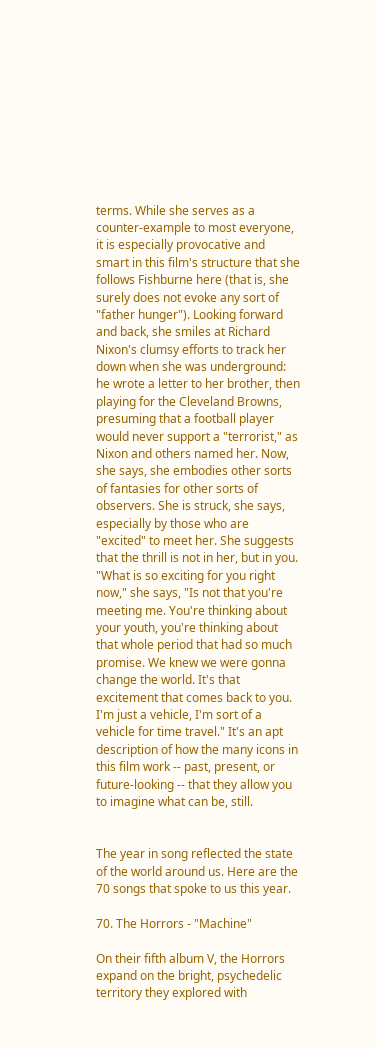terms. While she serves as a counter-example to most everyone, it is especially provocative and smart in this film's structure that she follows Fishburne here (that is, she surely does not evoke any sort of "father hunger"). Looking forward and back, she smiles at Richard Nixon's clumsy efforts to track her down when she was underground: he wrote a letter to her brother, then playing for the Cleveland Browns, presuming that a football player would never support a "terrorist," as Nixon and others named her. Now, she says, she embodies other sorts of fantasies for other sorts of observers. She is struck, she says, especially by those who are "excited" to meet her. She suggests that the thrill is not in her, but in you. "What is so exciting for you right now," she says, "Is not that you're meeting me. You're thinking about your youth, you're thinking about that whole period that had so much promise. We knew we were gonna change the world. It's that excitement that comes back to you. I'm just a vehicle, I'm sort of a vehicle for time travel." It's an apt description of how the many icons in this film work -- past, present, or future-looking -- that they allow you to imagine what can be, still.


The year in song reflected the state of the world around us. Here are the 70 songs that spoke to us this year.

70. The Horrors - "Machine"

On their fifth album V, the Horrors expand on the bright, psychedelic territory they explored with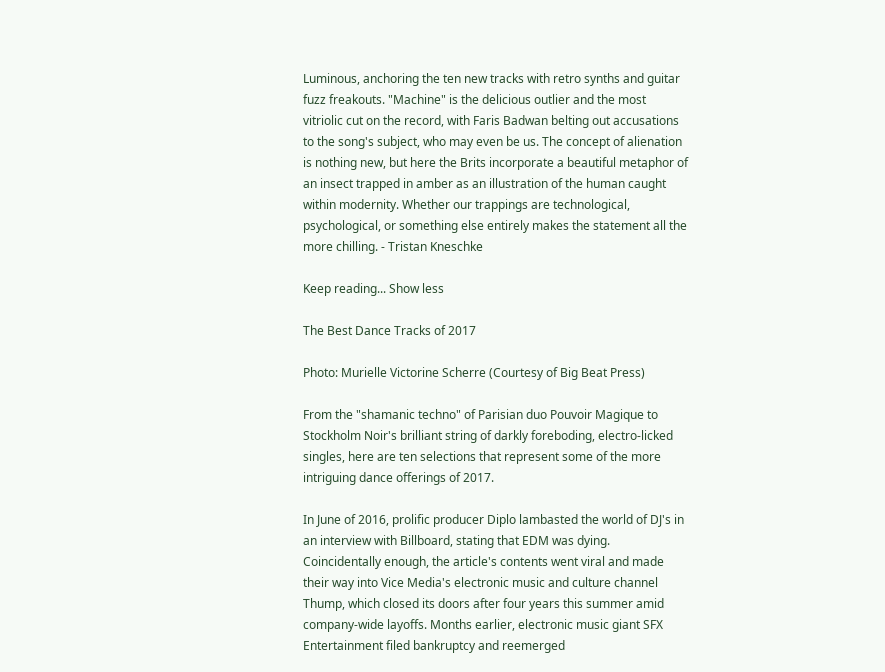Luminous, anchoring the ten new tracks with retro synths and guitar fuzz freakouts. "Machine" is the delicious outlier and the most vitriolic cut on the record, with Faris Badwan belting out accusations to the song's subject, who may even be us. The concept of alienation is nothing new, but here the Brits incorporate a beautiful metaphor of an insect trapped in amber as an illustration of the human caught within modernity. Whether our trappings are technological, psychological, or something else entirely makes the statement all the more chilling. - Tristan Kneschke

Keep reading... Show less

The Best Dance Tracks of 2017

Photo: Murielle Victorine Scherre (Courtesy of Big Beat Press)

From the "shamanic techno" of Parisian duo Pouvoir Magique to Stockholm Noir's brilliant string of darkly foreboding, electro-licked singles, here are ten selections that represent some of the more intriguing dance offerings of 2017.

In June of 2016, prolific producer Diplo lambasted the world of DJ's in an interview with Billboard, stating that EDM was dying. Coincidentally enough, the article's contents went viral and made their way into Vice Media's electronic music and culture channel Thump, which closed its doors after four years this summer amid company-wide layoffs. Months earlier, electronic music giant SFX Entertainment filed bankruptcy and reemerged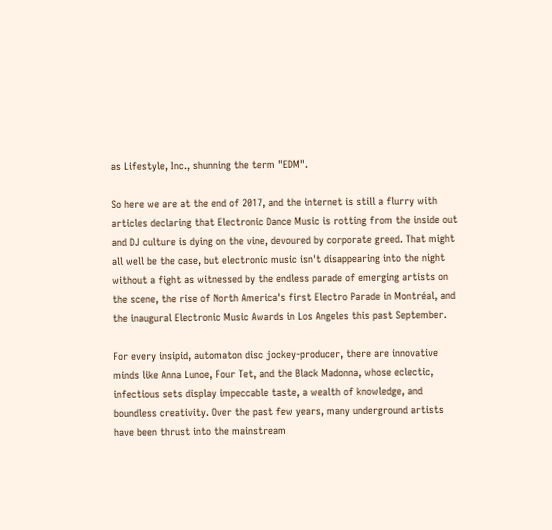as Lifestyle, Inc., shunning the term "EDM".

So here we are at the end of 2017, and the internet is still a flurry with articles declaring that Electronic Dance Music is rotting from the inside out and DJ culture is dying on the vine, devoured by corporate greed. That might all well be the case, but electronic music isn't disappearing into the night without a fight as witnessed by the endless parade of emerging artists on the scene, the rise of North America's first Electro Parade in Montréal, and the inaugural Electronic Music Awards in Los Angeles this past September.

For every insipid, automaton disc jockey-producer, there are innovative minds like Anna Lunoe, Four Tet, and the Black Madonna, whose eclectic, infectious sets display impeccable taste, a wealth of knowledge, and boundless creativity. Over the past few years, many underground artists have been thrust into the mainstream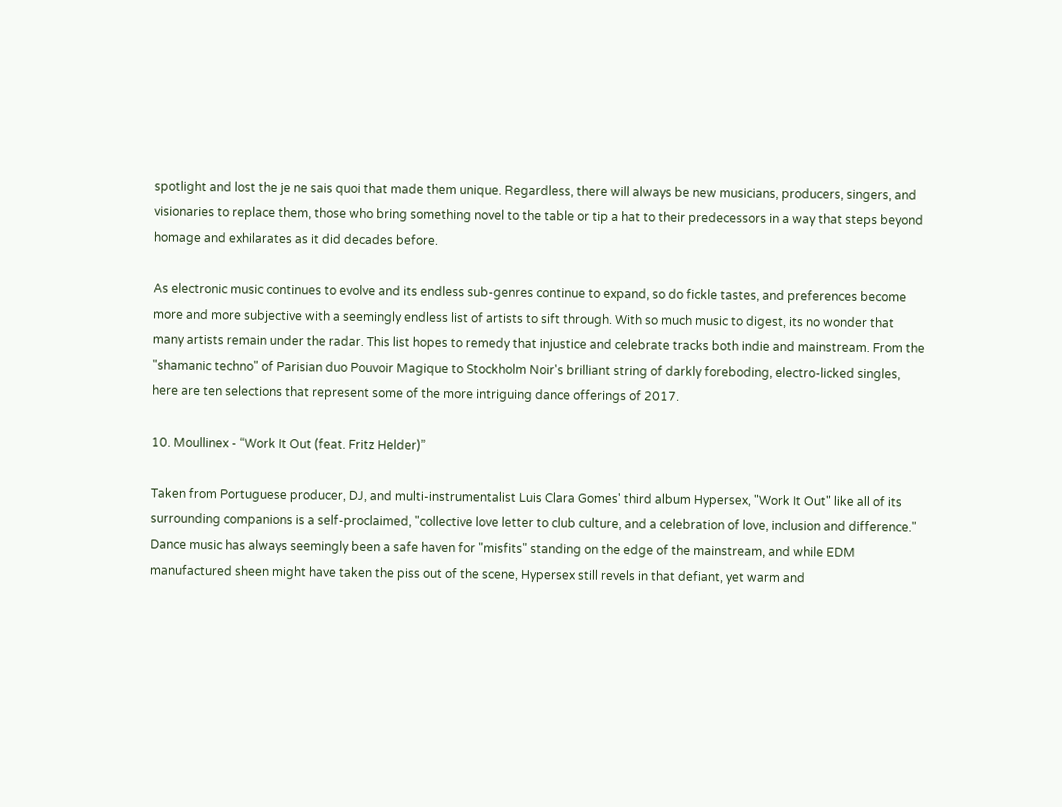spotlight and lost the je ne sais quoi that made them unique. Regardless, there will always be new musicians, producers, singers, and visionaries to replace them, those who bring something novel to the table or tip a hat to their predecessors in a way that steps beyond homage and exhilarates as it did decades before.

As electronic music continues to evolve and its endless sub-genres continue to expand, so do fickle tastes, and preferences become more and more subjective with a seemingly endless list of artists to sift through. With so much music to digest, its no wonder that many artists remain under the radar. This list hopes to remedy that injustice and celebrate tracks both indie and mainstream. From the "shamanic techno" of Parisian duo Pouvoir Magique to Stockholm Noir's brilliant string of darkly foreboding, electro-licked singles, here are ten selections that represent some of the more intriguing dance offerings of 2017.

10. Moullinex - “Work It Out (feat. Fritz Helder)”

Taken from Portuguese producer, DJ, and multi-instrumentalist Luis Clara Gomes' third album Hypersex, "Work It Out" like all of its surrounding companions is a self-proclaimed, "collective love letter to club culture, and a celebration of love, inclusion and difference." Dance music has always seemingly been a safe haven for "misfits" standing on the edge of the mainstream, and while EDM manufactured sheen might have taken the piss out of the scene, Hypersex still revels in that defiant, yet warm and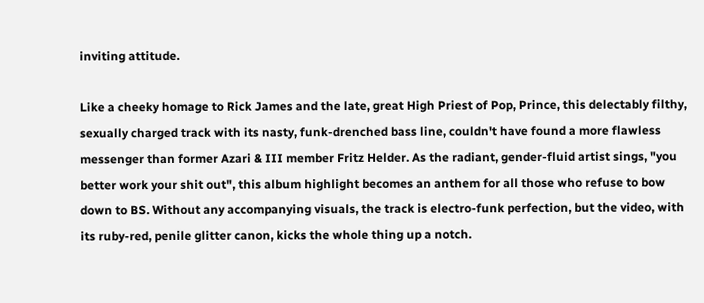inviting attitude.

Like a cheeky homage to Rick James and the late, great High Priest of Pop, Prince, this delectably filthy, sexually charged track with its nasty, funk-drenched bass line, couldn't have found a more flawless messenger than former Azari & III member Fritz Helder. As the radiant, gender-fluid artist sings, "you better work your shit out", this album highlight becomes an anthem for all those who refuse to bow down to BS. Without any accompanying visuals, the track is electro-funk perfection, but the video, with its ruby-red, penile glitter canon, kicks the whole thing up a notch.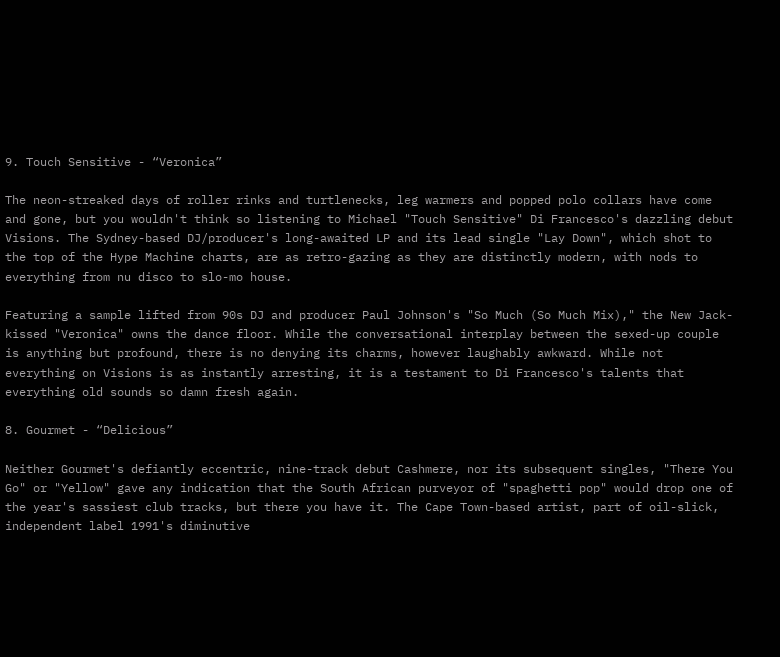9. Touch Sensitive - “Veronica”

The neon-streaked days of roller rinks and turtlenecks, leg warmers and popped polo collars have come and gone, but you wouldn't think so listening to Michael "Touch Sensitive" Di Francesco's dazzling debut Visions. The Sydney-based DJ/producer's long-awaited LP and its lead single "Lay Down", which shot to the top of the Hype Machine charts, are as retro-gazing as they are distinctly modern, with nods to everything from nu disco to slo-mo house.

Featuring a sample lifted from 90s DJ and producer Paul Johnson's "So Much (So Much Mix)," the New Jack-kissed "Veronica" owns the dance floor. While the conversational interplay between the sexed-up couple is anything but profound, there is no denying its charms, however laughably awkward. While not everything on Visions is as instantly arresting, it is a testament to Di Francesco's talents that everything old sounds so damn fresh again.

8. Gourmet - “Delicious”

Neither Gourmet's defiantly eccentric, nine-track debut Cashmere, nor its subsequent singles, "There You Go" or "Yellow" gave any indication that the South African purveyor of "spaghetti pop" would drop one of the year's sassiest club tracks, but there you have it. The Cape Town-based artist, part of oil-slick, independent label 1991's diminutive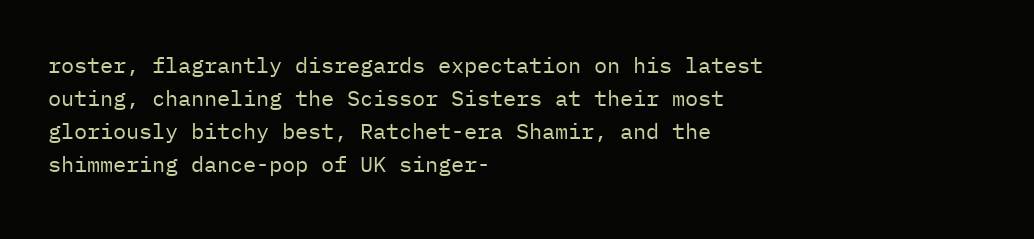roster, flagrantly disregards expectation on his latest outing, channeling the Scissor Sisters at their most gloriously bitchy best, Ratchet-era Shamir, and the shimmering dance-pop of UK singer-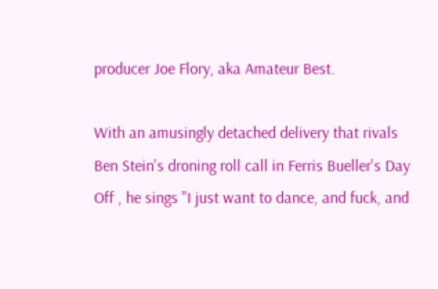producer Joe Flory, aka Amateur Best.

With an amusingly detached delivery that rivals Ben Stein's droning roll call in Ferris Bueller's Day Off , he sings "I just want to dance, and fuck, and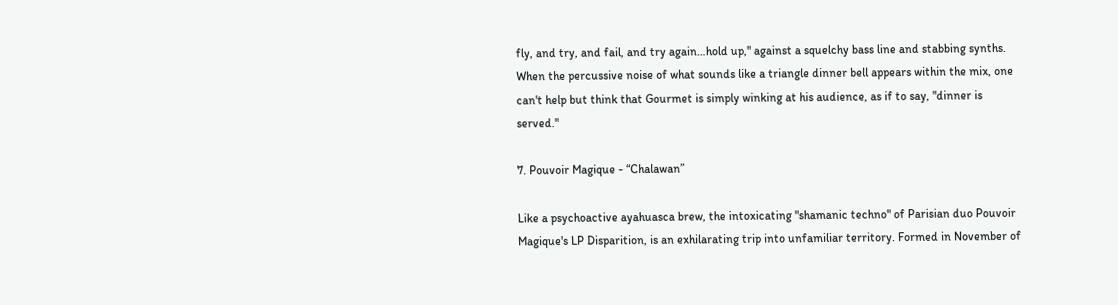fly, and try, and fail, and try again…hold up," against a squelchy bass line and stabbing synths. When the percussive noise of what sounds like a triangle dinner bell appears within the mix, one can't help but think that Gourmet is simply winking at his audience, as if to say, "dinner is served."

7. Pouvoir Magique - “Chalawan”

Like a psychoactive ayahuasca brew, the intoxicating "shamanic techno" of Parisian duo Pouvoir Magique's LP Disparition, is an exhilarating trip into unfamiliar territory. Formed in November of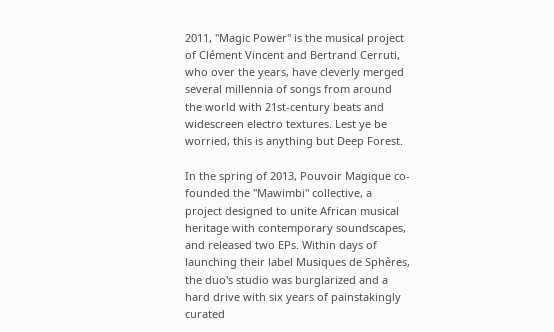2011, "Magic Power" is the musical project of Clément Vincent and Bertrand Cerruti, who over the years, have cleverly merged several millennia of songs from around the world with 21st-century beats and widescreen electro textures. Lest ye be worried, this is anything but Deep Forest.

In the spring of 2013, Pouvoir Magique co-founded the "Mawimbi" collective, a project designed to unite African musical heritage with contemporary soundscapes, and released two EPs. Within days of launching their label Musiques de Sphères, the duo's studio was burglarized and a hard drive with six years of painstakingly curated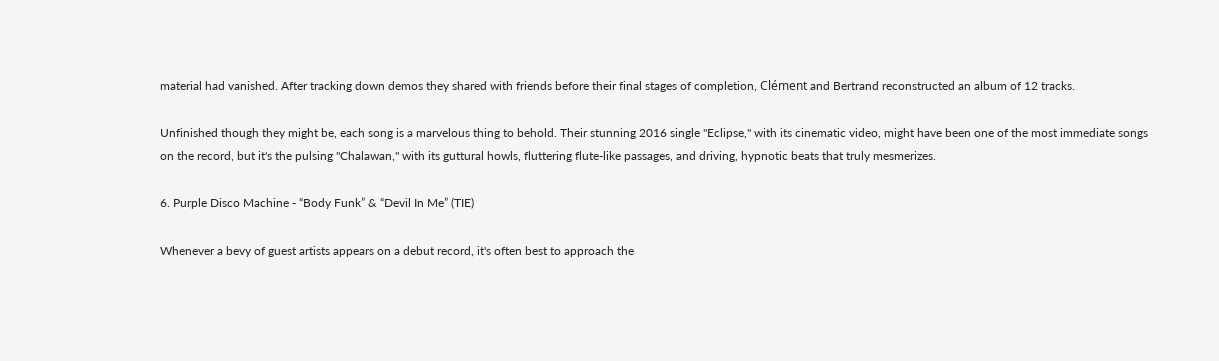material had vanished. After tracking down demos they shared with friends before their final stages of completion, Clément and Bertrand reconstructed an album of 12 tracks.

Unfinished though they might be, each song is a marvelous thing to behold. Their stunning 2016 single "Eclipse," with its cinematic video, might have been one of the most immediate songs on the record, but it's the pulsing "Chalawan," with its guttural howls, fluttering flute-like passages, and driving, hypnotic beats that truly mesmerizes.

6. Purple Disco Machine - “Body Funk” & “Devil In Me” (TIE)

Whenever a bevy of guest artists appears on a debut record, it's often best to approach the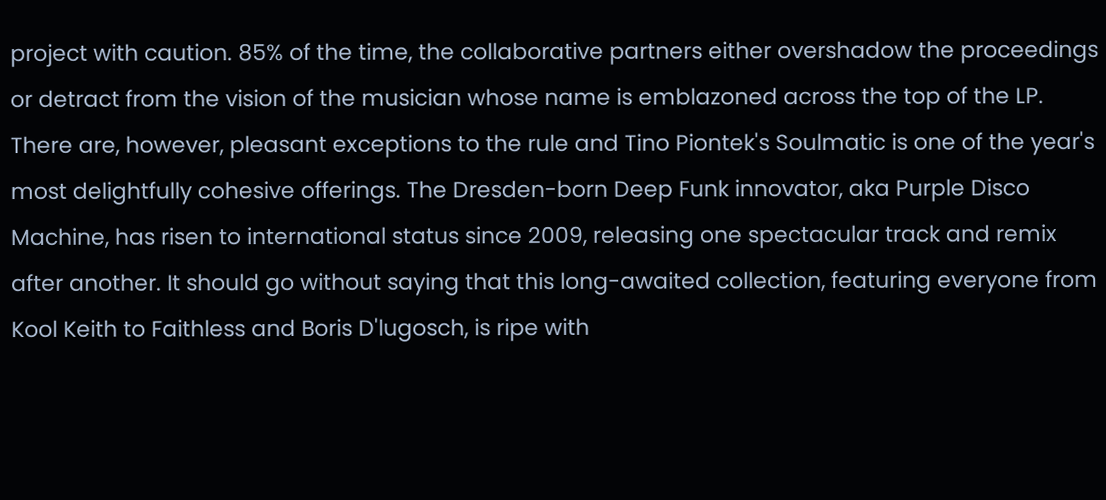project with caution. 85% of the time, the collaborative partners either overshadow the proceedings or detract from the vision of the musician whose name is emblazoned across the top of the LP. There are, however, pleasant exceptions to the rule and Tino Piontek's Soulmatic is one of the year's most delightfully cohesive offerings. The Dresden-born Deep Funk innovator, aka Purple Disco Machine, has risen to international status since 2009, releasing one spectacular track and remix after another. It should go without saying that this long-awaited collection, featuring everyone from Kool Keith to Faithless and Boris D'lugosch, is ripe with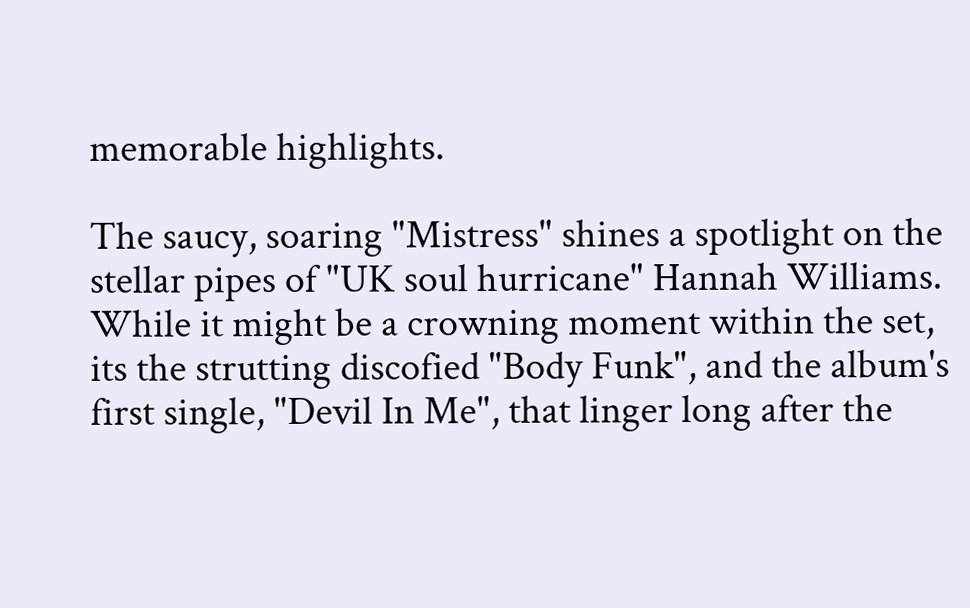memorable highlights.

The saucy, soaring "Mistress" shines a spotlight on the stellar pipes of "UK soul hurricane" Hannah Williams. While it might be a crowning moment within the set, its the strutting discofied "Body Funk", and the album's first single, "Devil In Me", that linger long after the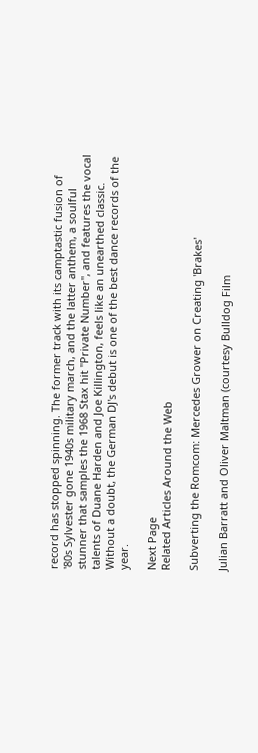record has stopped spinning. The former track with its camptastic fusion of '80s Sylvester gone 1940s military march, and the latter anthem, a soulful stunner that samples the 1968 Stax hit "Private Number", and features the vocal talents of Duane Harden and Joe Killington, feels like an unearthed classic. Without a doubt, the German DJ's debut is one of the best dance records of the year.

Next Page
Related Articles Around the Web

Subverting the Romcom: Mercedes Grower on Creating 'Brakes'

Julian Barratt and Oliver Maltman (courtesy Bulldog Film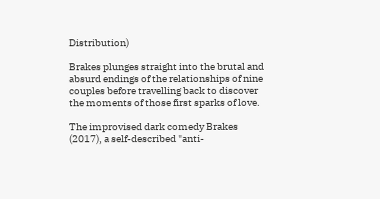Distribution)

Brakes plunges straight into the brutal and absurd endings of the relationships of nine couples before travelling back to discover the moments of those first sparks of love.

The improvised dark comedy Brakes (2017), a self-described "anti-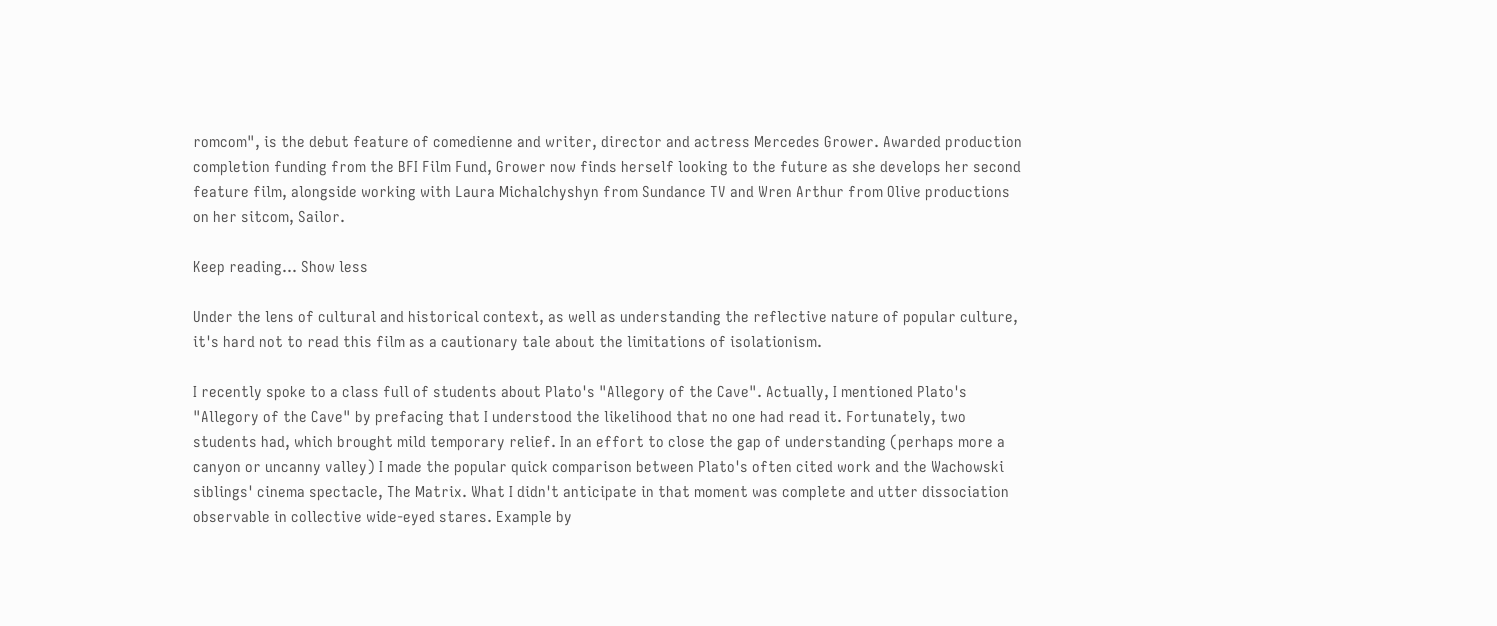romcom", is the debut feature of comedienne and writer, director and actress Mercedes Grower. Awarded production completion funding from the BFI Film Fund, Grower now finds herself looking to the future as she develops her second feature film, alongside working with Laura Michalchyshyn from Sundance TV and Wren Arthur from Olive productions on her sitcom, Sailor.

Keep reading... Show less

Under the lens of cultural and historical context, as well as understanding the reflective nature of popular culture, it's hard not to read this film as a cautionary tale about the limitations of isolationism.

I recently spoke to a class full of students about Plato's "Allegory of the Cave". Actually, I mentioned Plato's "Allegory of the Cave" by prefacing that I understood the likelihood that no one had read it. Fortunately, two students had, which brought mild temporary relief. In an effort to close the gap of understanding (perhaps more a canyon or uncanny valley) I made the popular quick comparison between Plato's often cited work and the Wachowski siblings' cinema spectacle, The Matrix. What I didn't anticipate in that moment was complete and utter dissociation observable in collective wide-eyed stares. Example by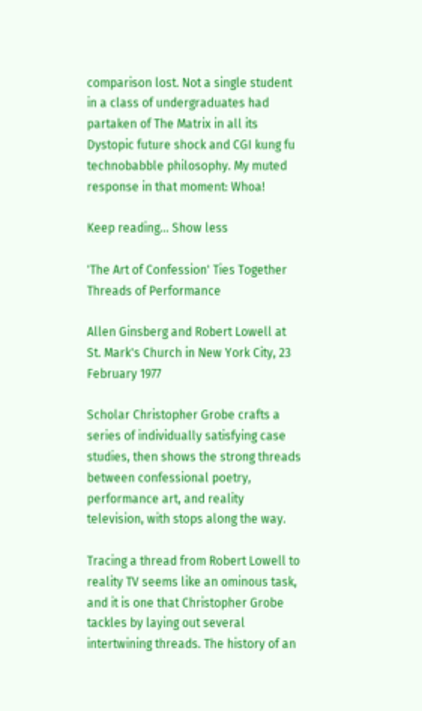comparison lost. Not a single student in a class of undergraduates had partaken of The Matrix in all its Dystopic future shock and CGI kung fu technobabble philosophy. My muted response in that moment: Whoa!

Keep reading... Show less

'The Art of Confession' Ties Together Threads of Performance

Allen Ginsberg and Robert Lowell at St. Mark's Church in New York City, 23 February 1977

Scholar Christopher Grobe crafts a series of individually satisfying case studies, then shows the strong threads between confessional poetry, performance art, and reality television, with stops along the way.

Tracing a thread from Robert Lowell to reality TV seems like an ominous task, and it is one that Christopher Grobe tackles by laying out several intertwining threads. The history of an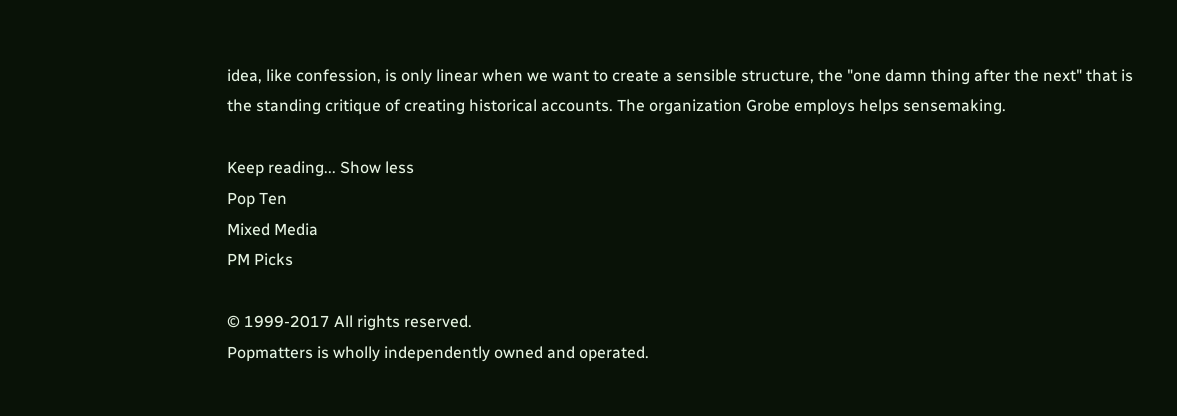idea, like confession, is only linear when we want to create a sensible structure, the "one damn thing after the next" that is the standing critique of creating historical accounts. The organization Grobe employs helps sensemaking.

Keep reading... Show less
Pop Ten
Mixed Media
PM Picks

© 1999-2017 All rights reserved.
Popmatters is wholly independently owned and operated.